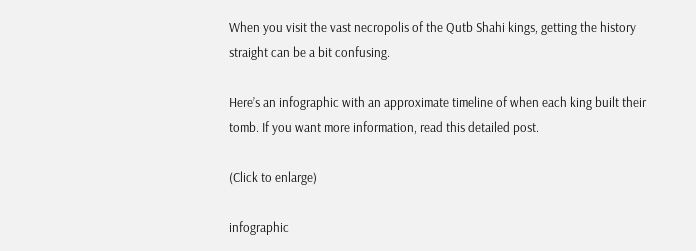When you visit the vast necropolis of the Qutb Shahi kings, getting the history straight can be a bit confusing.

Here’s an infographic with an approximate timeline of when each king built their tomb. If you want more information, read this detailed post.

(Click to enlarge)

infographic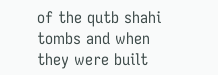of the qutb shahi tombs and when they were built